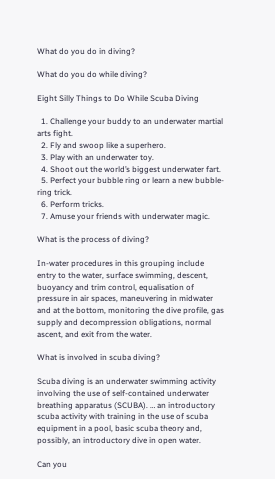What do you do in diving?

What do you do while diving?

Eight Silly Things to Do While Scuba Diving

  1. Challenge your buddy to an underwater martial arts fight.
  2. Fly and swoop like a superhero.
  3. Play with an underwater toy.
  4. Shoot out the world’s biggest underwater fart.
  5. Perfect your bubble ring or learn a new bubble-ring trick.
  6. Perform tricks.
  7. Amuse your friends with underwater magic.

What is the process of diving?

In-water procedures in this grouping include entry to the water, surface swimming, descent, buoyancy and trim control, equalisation of pressure in air spaces, maneuvering in midwater and at the bottom, monitoring the dive profile, gas supply and decompression obligations, normal ascent, and exit from the water.

What is involved in scuba diving?

Scuba diving is an underwater swimming activity involving the use of self-contained underwater breathing apparatus (SCUBA). … an introductory scuba activity with training in the use of scuba equipment in a pool, basic scuba theory and, possibly, an introductory dive in open water.

Can you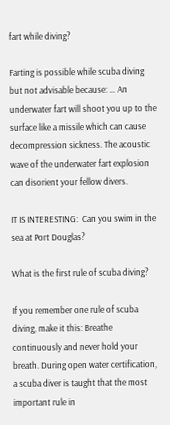fart while diving?

Farting is possible while scuba diving but not advisable because: … An underwater fart will shoot you up to the surface like a missile which can cause decompression sickness. The acoustic wave of the underwater fart explosion can disorient your fellow divers.

IT IS INTERESTING:  Can you swim in the sea at Port Douglas?

What is the first rule of scuba diving?

If you remember one rule of scuba diving, make it this: Breathe continuously and never hold your breath. During open water certification, a scuba diver is taught that the most important rule in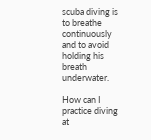scuba diving is to breathe continuously and to avoid holding his breath underwater.

How can I practice diving at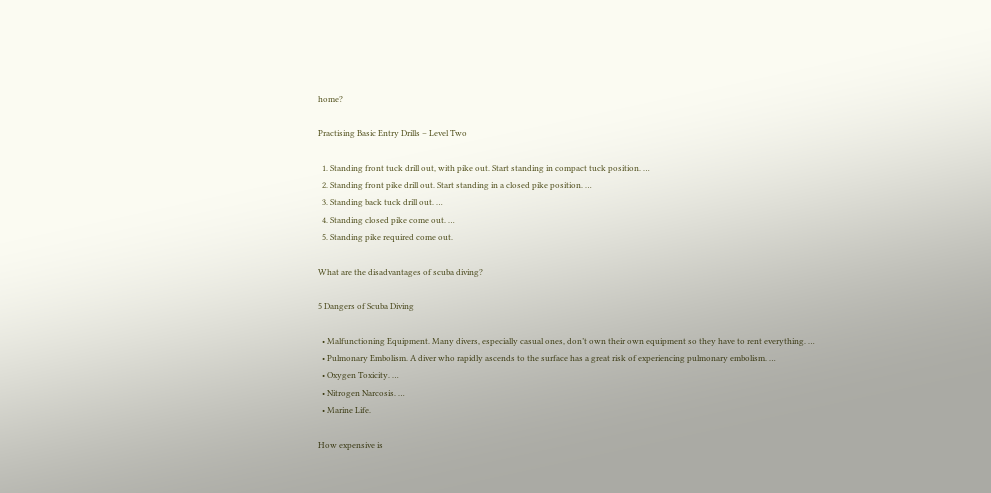home?

Practising Basic Entry Drills – Level Two

  1. Standing front tuck drill out, with pike out. Start standing in compact tuck position. …
  2. Standing front pike drill out. Start standing in a closed pike position. …
  3. Standing back tuck drill out. …
  4. Standing closed pike come out. …
  5. Standing pike required come out.

What are the disadvantages of scuba diving?

5 Dangers of Scuba Diving

  • Malfunctioning Equipment. Many divers, especially casual ones, don’t own their own equipment so they have to rent everything. …
  • Pulmonary Embolism. A diver who rapidly ascends to the surface has a great risk of experiencing pulmonary embolism. …
  • Oxygen Toxicity. …
  • Nitrogen Narcosis. …
  • Marine Life.

How expensive is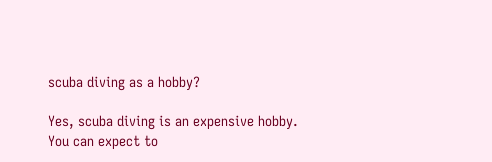scuba diving as a hobby?

Yes, scuba diving is an expensive hobby. You can expect to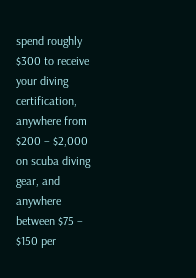spend roughly $300 to receive your diving certification, anywhere from $200 – $2,000 on scuba diving gear, and anywhere between $75 – $150 per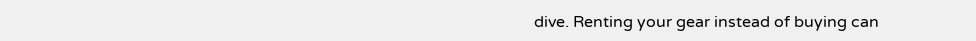dive. Renting your gear instead of buying can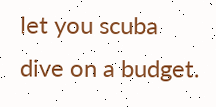let you scuba dive on a budget.